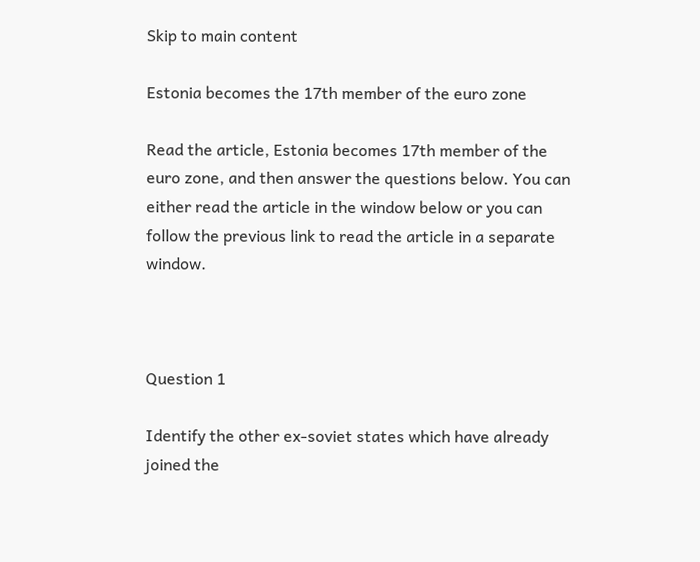Skip to main content

Estonia becomes the 17th member of the euro zone

Read the article, Estonia becomes 17th member of the euro zone, and then answer the questions below. You can either read the article in the window below or you can follow the previous link to read the article in a separate window.



Question 1

Identify the other ex-soviet states which have already joined the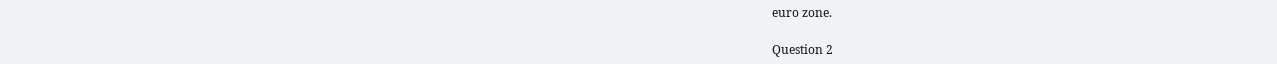euro zone.

Question 2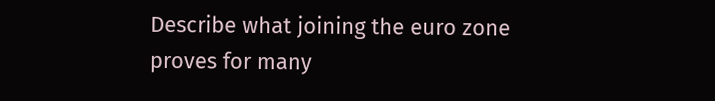Describe what joining the euro zone proves for many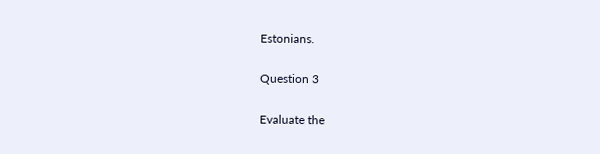Estonians.

Question 3

Evaluate the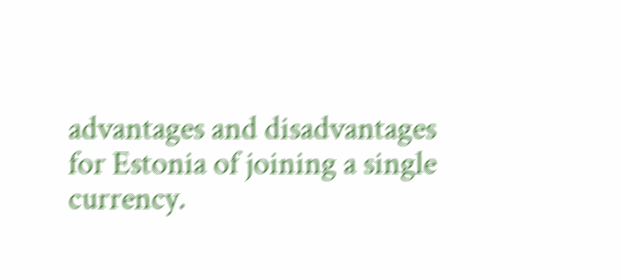advantages and disadvantages for Estonia of joining a single currency.